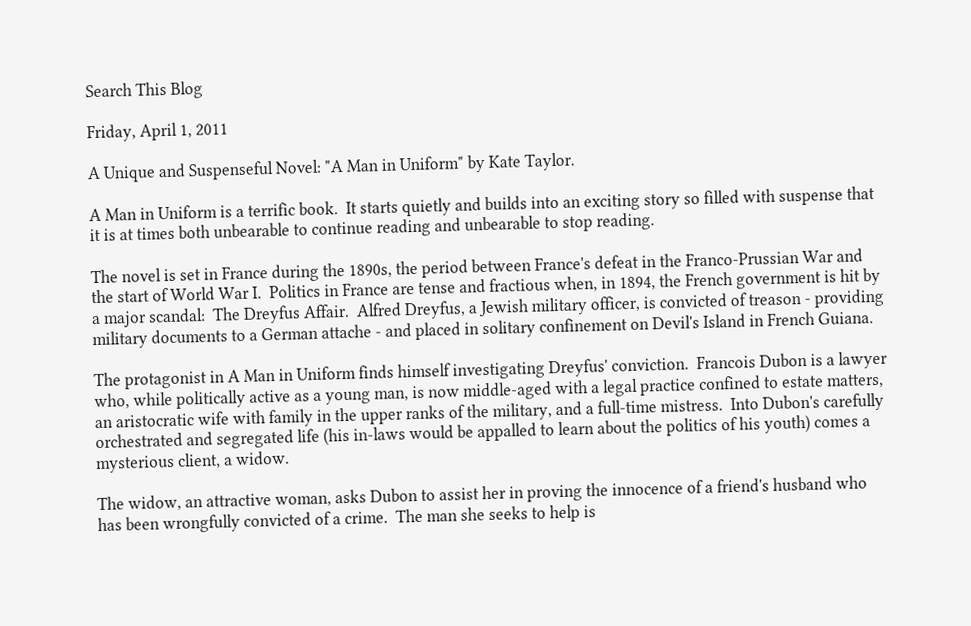Search This Blog

Friday, April 1, 2011

A Unique and Suspenseful Novel: "A Man in Uniform" by Kate Taylor.

A Man in Uniform is a terrific book.  It starts quietly and builds into an exciting story so filled with suspense that it is at times both unbearable to continue reading and unbearable to stop reading.

The novel is set in France during the 1890s, the period between France's defeat in the Franco-Prussian War and the start of World War I.  Politics in France are tense and fractious when, in 1894, the French government is hit by a major scandal:  The Dreyfus Affair.  Alfred Dreyfus, a Jewish military officer, is convicted of treason - providing military documents to a German attache - and placed in solitary confinement on Devil's Island in French Guiana.

The protagonist in A Man in Uniform finds himself investigating Dreyfus' conviction.  Francois Dubon is a lawyer who, while politically active as a young man, is now middle-aged with a legal practice confined to estate matters, an aristocratic wife with family in the upper ranks of the military, and a full-time mistress.  Into Dubon's carefully orchestrated and segregated life (his in-laws would be appalled to learn about the politics of his youth) comes a mysterious client, a widow.

The widow, an attractive woman, asks Dubon to assist her in proving the innocence of a friend's husband who has been wrongfully convicted of a crime.  The man she seeks to help is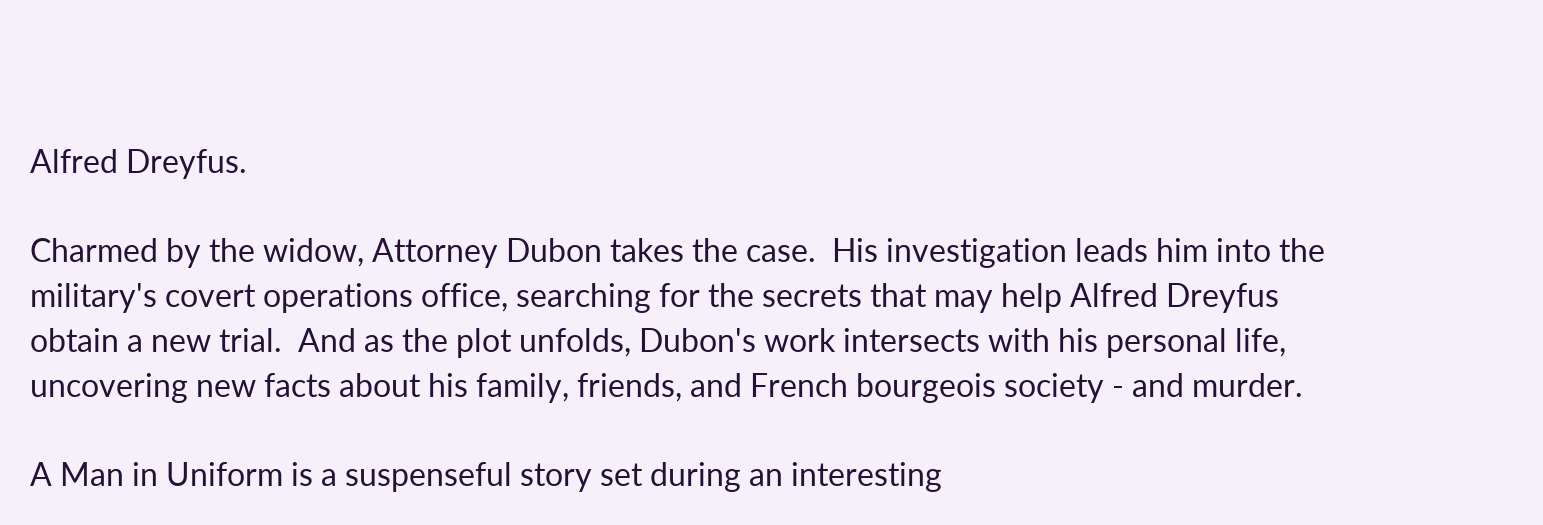Alfred Dreyfus.

Charmed by the widow, Attorney Dubon takes the case.  His investigation leads him into the military's covert operations office, searching for the secrets that may help Alfred Dreyfus obtain a new trial.  And as the plot unfolds, Dubon's work intersects with his personal life, uncovering new facts about his family, friends, and French bourgeois society - and murder.

A Man in Uniform is a suspenseful story set during an interesting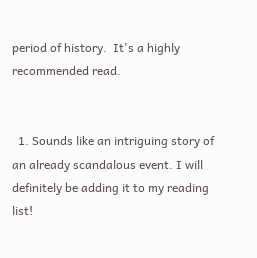period of history.  It's a highly recommended read.


  1. Sounds like an intriguing story of an already scandalous event. I will definitely be adding it to my reading list!